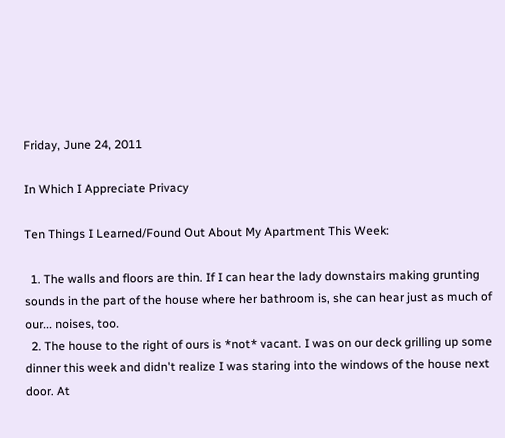Friday, June 24, 2011

In Which I Appreciate Privacy

Ten Things I Learned/Found Out About My Apartment This Week:

  1. The walls and floors are thin. If I can hear the lady downstairs making grunting sounds in the part of the house where her bathroom is, she can hear just as much of our... noises, too.
  2. The house to the right of ours is *not* vacant. I was on our deck grilling up some dinner this week and didn't realize I was staring into the windows of the house next door. At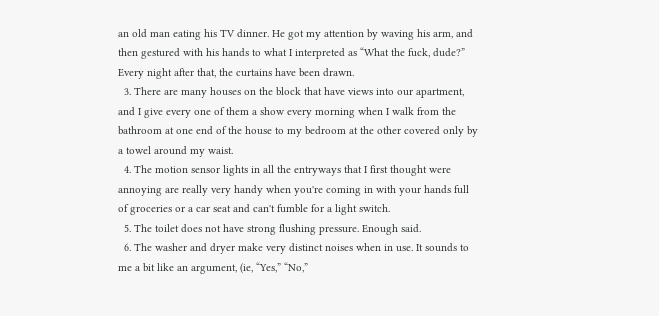an old man eating his TV dinner. He got my attention by waving his arm, and then gestured with his hands to what I interpreted as “What the fuck, dude?” Every night after that, the curtains have been drawn.
  3. There are many houses on the block that have views into our apartment, and I give every one of them a show every morning when I walk from the bathroom at one end of the house to my bedroom at the other covered only by a towel around my waist.
  4. The motion sensor lights in all the entryways that I first thought were annoying are really very handy when you're coming in with your hands full of groceries or a car seat and can't fumble for a light switch.
  5. The toilet does not have strong flushing pressure. Enough said.
  6. The washer and dryer make very distinct noises when in use. It sounds to me a bit like an argument, (ie, “Yes,” “No,”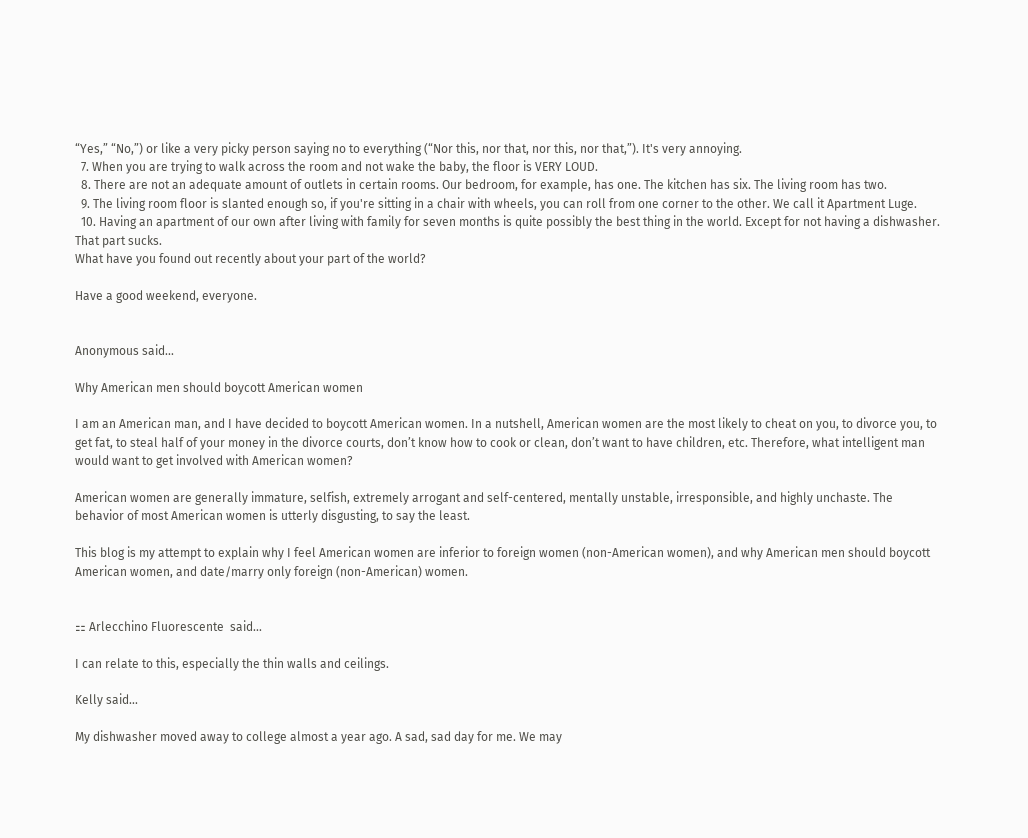“Yes,” “No,”) or like a very picky person saying no to everything (“Nor this, nor that, nor this, nor that,”). It's very annoying.
  7. When you are trying to walk across the room and not wake the baby, the floor is VERY LOUD.
  8. There are not an adequate amount of outlets in certain rooms. Our bedroom, for example, has one. The kitchen has six. The living room has two.
  9. The living room floor is slanted enough so, if you're sitting in a chair with wheels, you can roll from one corner to the other. We call it Apartment Luge.
  10. Having an apartment of our own after living with family for seven months is quite possibly the best thing in the world. Except for not having a dishwasher. That part sucks.
What have you found out recently about your part of the world?

Have a good weekend, everyone.


Anonymous said...

Why American men should boycott American women

I am an American man, and I have decided to boycott American women. In a nutshell, American women are the most likely to cheat on you, to divorce you, to get fat, to steal half of your money in the divorce courts, don’t know how to cook or clean, don’t want to have children, etc. Therefore, what intelligent man would want to get involved with American women?

American women are generally immature, selfish, extremely arrogant and self-centered, mentally unstable, irresponsible, and highly unchaste. The behavior of most American women is utterly disgusting, to say the least.

This blog is my attempt to explain why I feel American women are inferior to foreign women (non-American women), and why American men should boycott American women, and date/marry only foreign (non-American) women.


⚏ Arlecchino Fluorescente  said...

I can relate to this, especially the thin walls and ceilings.

Kelly said...

My dishwasher moved away to college almost a year ago. A sad, sad day for me. We may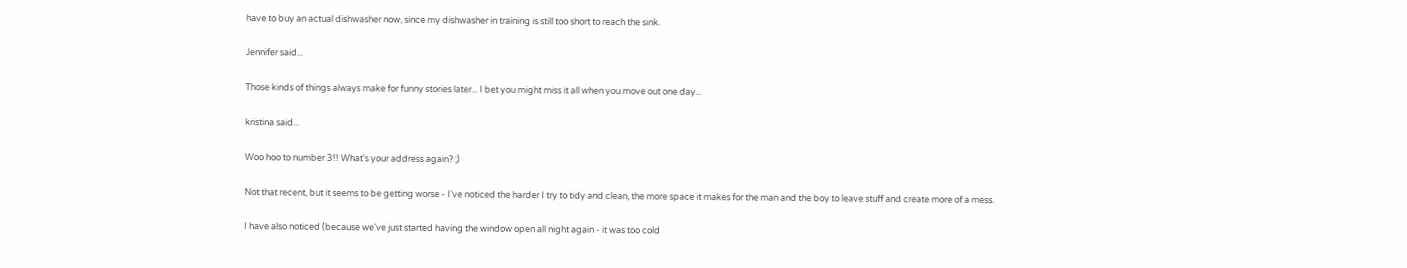have to buy an actual dishwasher now, since my dishwasher in training is still too short to reach the sink.

Jennifer said...

Those kinds of things always make for funny stories later... I bet you might miss it all when you move out one day...

kristina said...

Woo hoo to number 3!! What's your address again? ;)

Not that recent, but it seems to be getting worse - I've noticed the harder I try to tidy and clean, the more space it makes for the man and the boy to leave stuff and create more of a mess.

I have also noticed (because we've just started having the window open all night again - it was too cold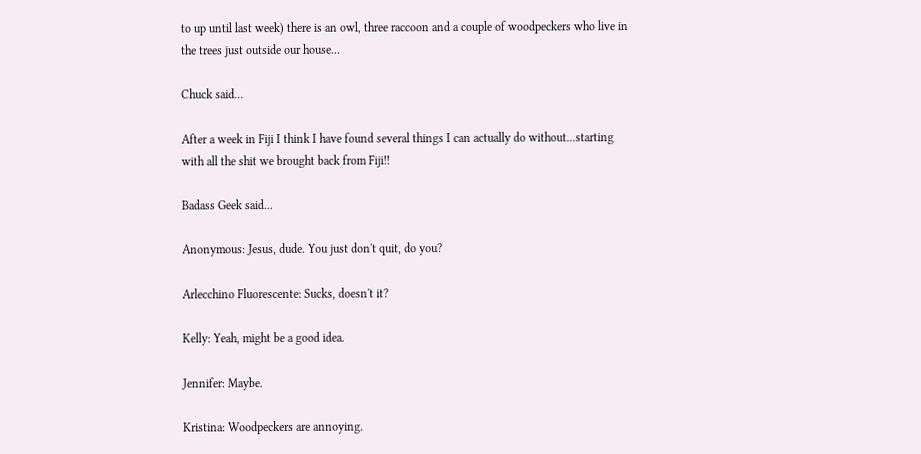to up until last week) there is an owl, three raccoon and a couple of woodpeckers who live in the trees just outside our house...

Chuck said...

After a week in Fiji I think I have found several things I can actually do without...starting with all the shit we brought back from Fiji!!

Badass Geek said...

Anonymous: Jesus, dude. You just don't quit, do you?

Arlecchino Fluorescente: Sucks, doesn't it?

Kelly: Yeah, might be a good idea.

Jennifer: Maybe.

Kristina: Woodpeckers are annoying.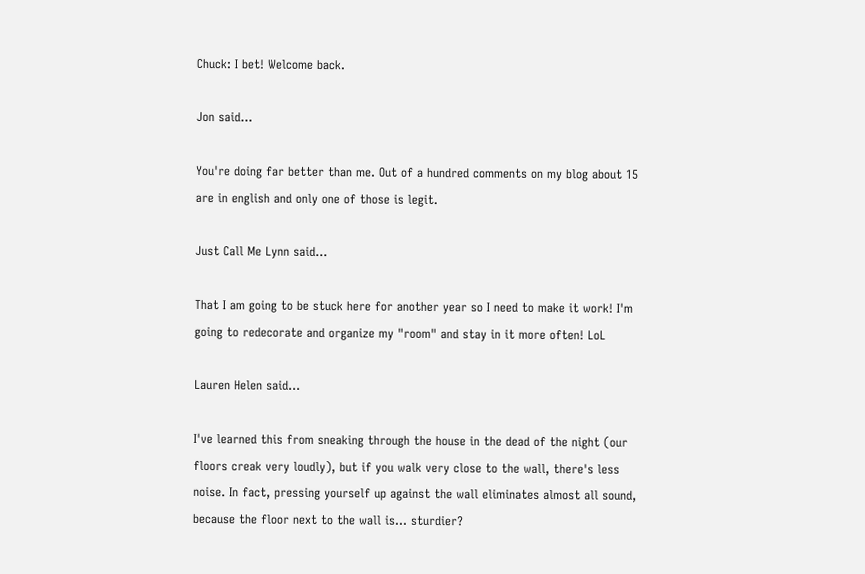Chuck: I bet! Welcome back.

Jon said...

You're doing far better than me. Out of a hundred comments on my blog about 15 are in english and only one of those is legit.

Just Call Me Lynn said...

That I am going to be stuck here for another year so I need to make it work! I'm going to redecorate and organize my "room" and stay in it more often! LoL

Lauren Helen said...

I've learned this from sneaking through the house in the dead of the night (our floors creak very loudly), but if you walk very close to the wall, there's less noise. In fact, pressing yourself up against the wall eliminates almost all sound, because the floor next to the wall is... sturdier?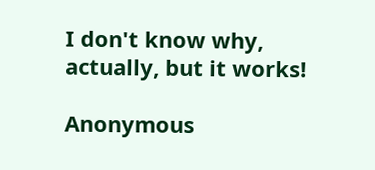I don't know why, actually, but it works!

Anonymous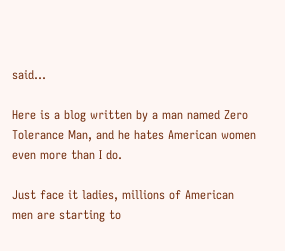said...

Here is a blog written by a man named Zero Tolerance Man, and he hates American women even more than I do.

Just face it ladies, millions of American men are starting to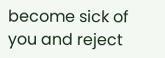become sick of you and reject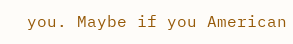you. Maybe if you American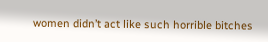women didn’t act like such horrible bitches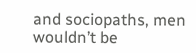and sociopaths, men wouldn’t be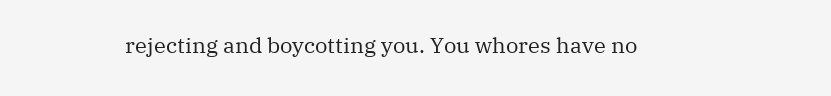rejecting and boycotting you. You whores have no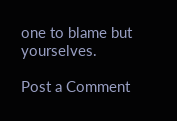one to blame but yourselves.

Post a Comment